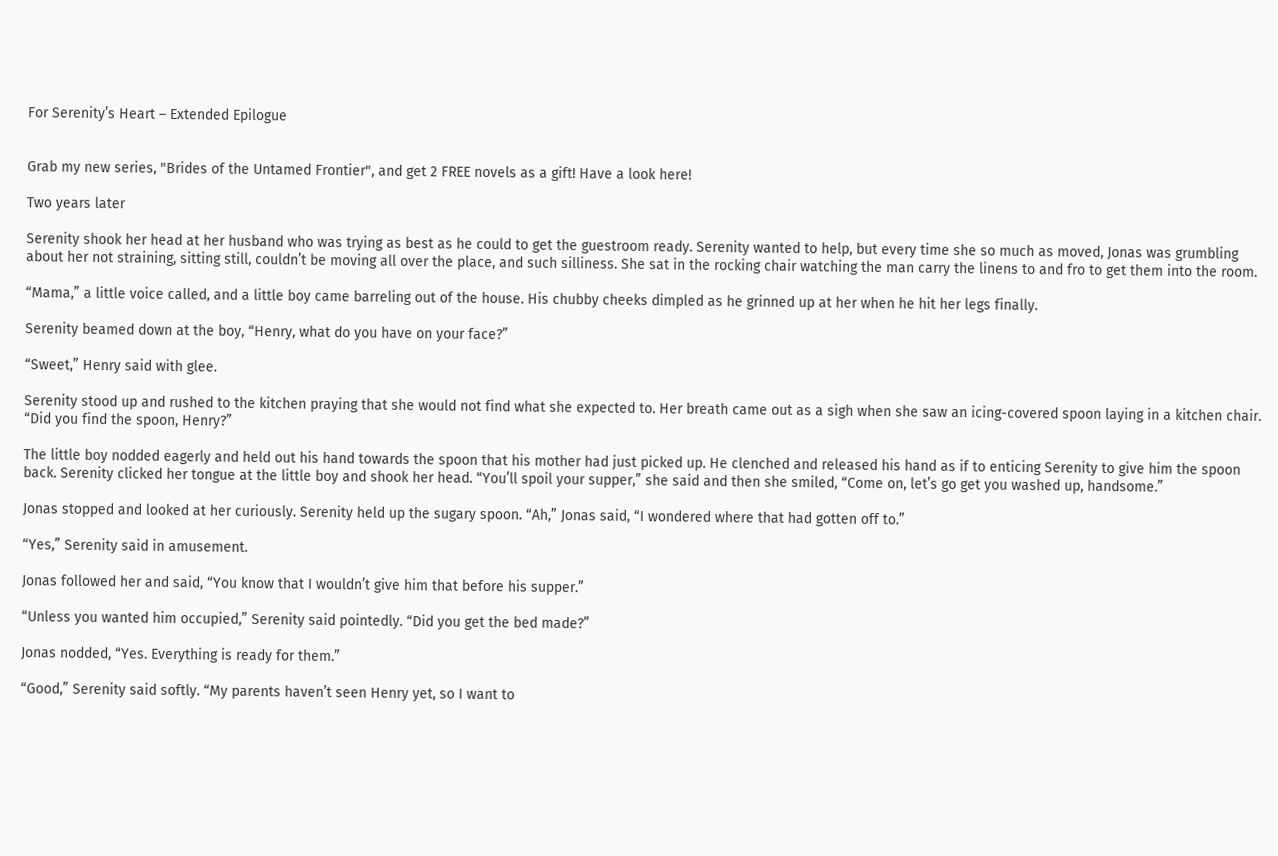For Serenity’s Heart – Extended Epilogue


Grab my new series, "Brides of the Untamed Frontier", and get 2 FREE novels as a gift! Have a look here!

Two years later

Serenity shook her head at her husband who was trying as best as he could to get the guestroom ready. Serenity wanted to help, but every time she so much as moved, Jonas was grumbling about her not straining, sitting still, couldn’t be moving all over the place, and such silliness. She sat in the rocking chair watching the man carry the linens to and fro to get them into the room.

“Mama,” a little voice called, and a little boy came barreling out of the house. His chubby cheeks dimpled as he grinned up at her when he hit her legs finally.

Serenity beamed down at the boy, “Henry, what do you have on your face?”

“Sweet,” Henry said with glee.

Serenity stood up and rushed to the kitchen praying that she would not find what she expected to. Her breath came out as a sigh when she saw an icing-covered spoon laying in a kitchen chair. “Did you find the spoon, Henry?”

The little boy nodded eagerly and held out his hand towards the spoon that his mother had just picked up. He clenched and released his hand as if to enticing Serenity to give him the spoon back. Serenity clicked her tongue at the little boy and shook her head. “You’ll spoil your supper,” she said and then she smiled, “Come on, let’s go get you washed up, handsome.”

Jonas stopped and looked at her curiously. Serenity held up the sugary spoon. “Ah,” Jonas said, “I wondered where that had gotten off to.”

“Yes,” Serenity said in amusement.

Jonas followed her and said, “You know that I wouldn’t give him that before his supper.”

“Unless you wanted him occupied,” Serenity said pointedly. “Did you get the bed made?”

Jonas nodded, “Yes. Everything is ready for them.”

“Good,” Serenity said softly. “My parents haven’t seen Henry yet, so I want to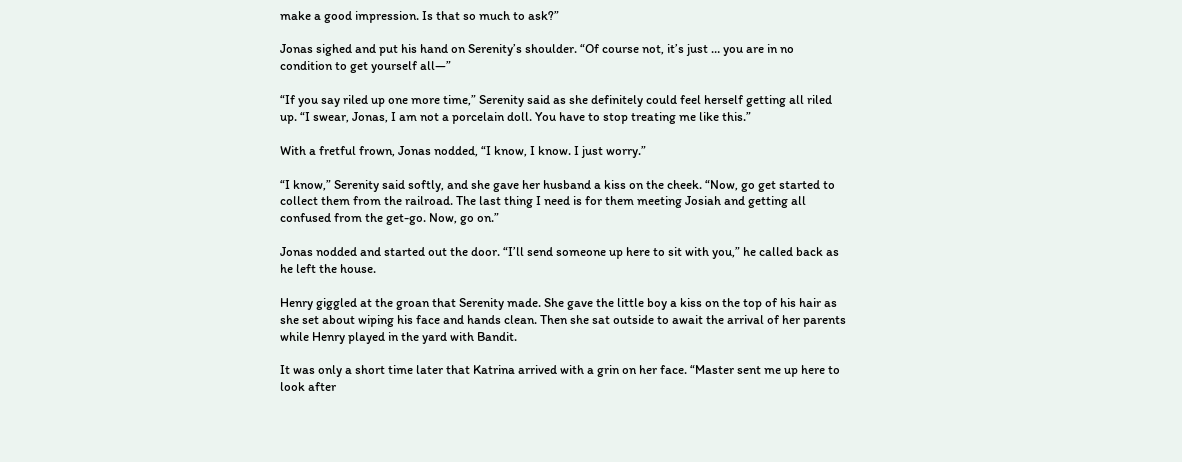make a good impression. Is that so much to ask?”

Jonas sighed and put his hand on Serenity’s shoulder. “Of course not, it’s just … you are in no condition to get yourself all—”

“If you say riled up one more time,” Serenity said as she definitely could feel herself getting all riled up. “I swear, Jonas, I am not a porcelain doll. You have to stop treating me like this.”

With a fretful frown, Jonas nodded, “I know, I know. I just worry.”

“I know,” Serenity said softly, and she gave her husband a kiss on the cheek. “Now, go get started to collect them from the railroad. The last thing I need is for them meeting Josiah and getting all confused from the get-go. Now, go on.”

Jonas nodded and started out the door. “I’ll send someone up here to sit with you,” he called back as he left the house.

Henry giggled at the groan that Serenity made. She gave the little boy a kiss on the top of his hair as she set about wiping his face and hands clean. Then she sat outside to await the arrival of her parents while Henry played in the yard with Bandit.

It was only a short time later that Katrina arrived with a grin on her face. “Master sent me up here to look after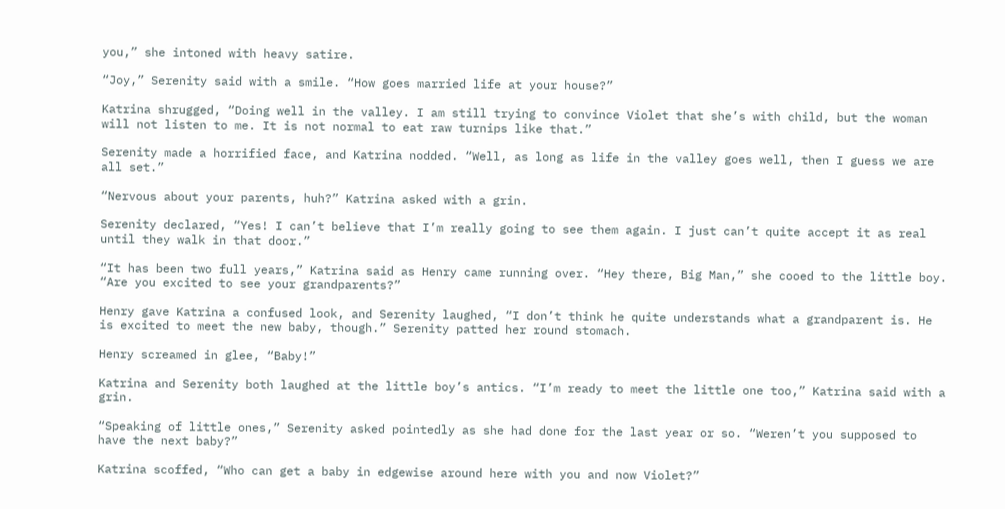you,” she intoned with heavy satire.

“Joy,” Serenity said with a smile. “How goes married life at your house?”

Katrina shrugged, “Doing well in the valley. I am still trying to convince Violet that she’s with child, but the woman will not listen to me. It is not normal to eat raw turnips like that.”

Serenity made a horrified face, and Katrina nodded. “Well, as long as life in the valley goes well, then I guess we are all set.”

“Nervous about your parents, huh?” Katrina asked with a grin.

Serenity declared, “Yes! I can’t believe that I’m really going to see them again. I just can’t quite accept it as real until they walk in that door.”

“It has been two full years,” Katrina said as Henry came running over. “Hey there, Big Man,” she cooed to the little boy. “Are you excited to see your grandparents?”

Henry gave Katrina a confused look, and Serenity laughed, “I don’t think he quite understands what a grandparent is. He is excited to meet the new baby, though.” Serenity patted her round stomach.

Henry screamed in glee, “Baby!”

Katrina and Serenity both laughed at the little boy’s antics. “I’m ready to meet the little one too,” Katrina said with a grin.

“Speaking of little ones,” Serenity asked pointedly as she had done for the last year or so. “Weren’t you supposed to have the next baby?”

Katrina scoffed, “Who can get a baby in edgewise around here with you and now Violet?”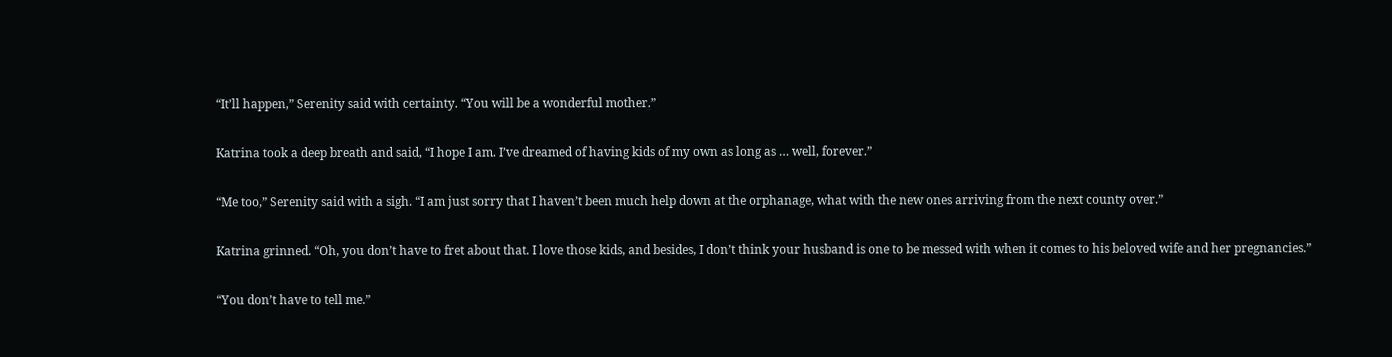“It’ll happen,” Serenity said with certainty. “You will be a wonderful mother.”

Katrina took a deep breath and said, “I hope I am. I’ve dreamed of having kids of my own as long as … well, forever.”

“Me too,” Serenity said with a sigh. “I am just sorry that I haven’t been much help down at the orphanage, what with the new ones arriving from the next county over.”

Katrina grinned. “Oh, you don’t have to fret about that. I love those kids, and besides, I don’t think your husband is one to be messed with when it comes to his beloved wife and her pregnancies.”

“You don’t have to tell me.”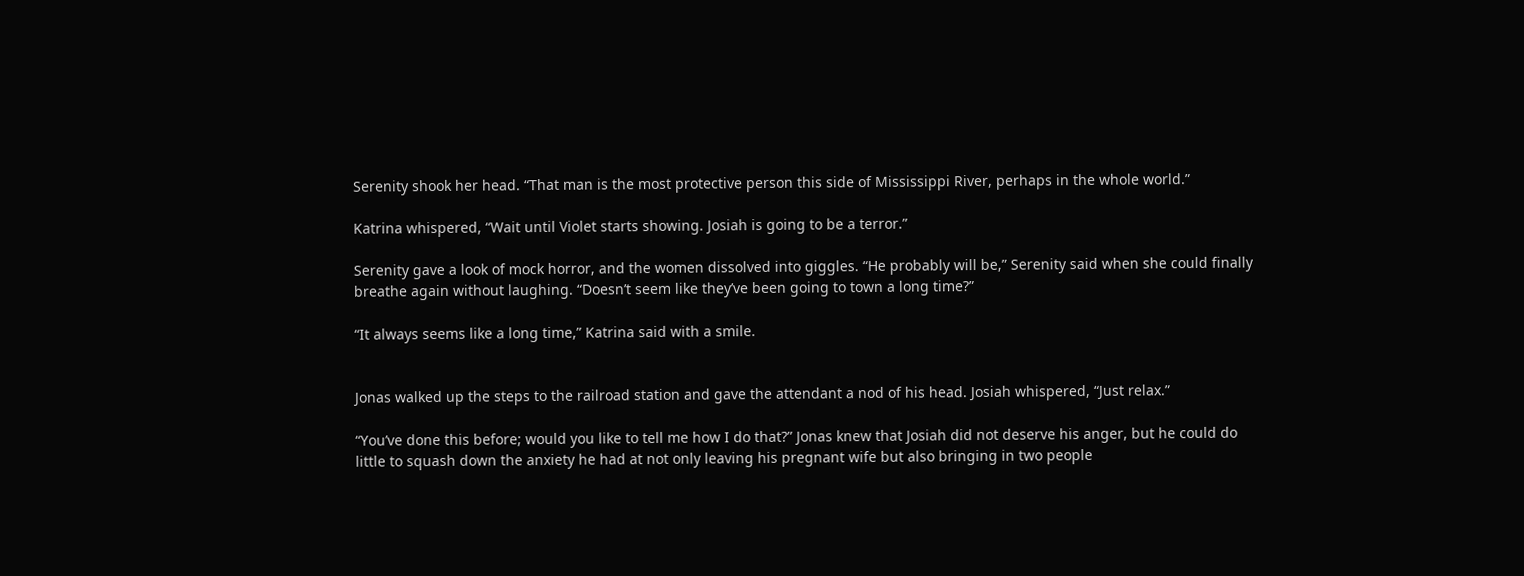Serenity shook her head. “That man is the most protective person this side of Mississippi River, perhaps in the whole world.”

Katrina whispered, “Wait until Violet starts showing. Josiah is going to be a terror.”

Serenity gave a look of mock horror, and the women dissolved into giggles. “He probably will be,” Serenity said when she could finally breathe again without laughing. “Doesn’t seem like they’ve been going to town a long time?”

“It always seems like a long time,” Katrina said with a smile.


Jonas walked up the steps to the railroad station and gave the attendant a nod of his head. Josiah whispered, “Just relax.”

“You’ve done this before; would you like to tell me how I do that?” Jonas knew that Josiah did not deserve his anger, but he could do little to squash down the anxiety he had at not only leaving his pregnant wife but also bringing in two people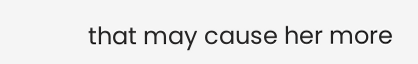that may cause her more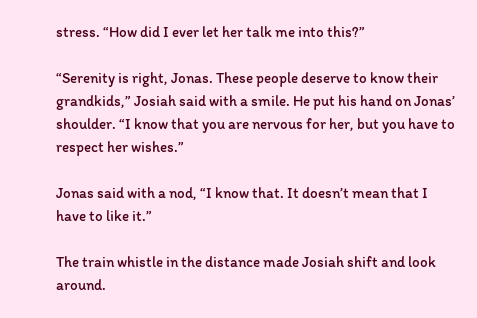stress. “How did I ever let her talk me into this?”

“Serenity is right, Jonas. These people deserve to know their grandkids,” Josiah said with a smile. He put his hand on Jonas’ shoulder. “I know that you are nervous for her, but you have to respect her wishes.”

Jonas said with a nod, “I know that. It doesn’t mean that I have to like it.”

The train whistle in the distance made Josiah shift and look around.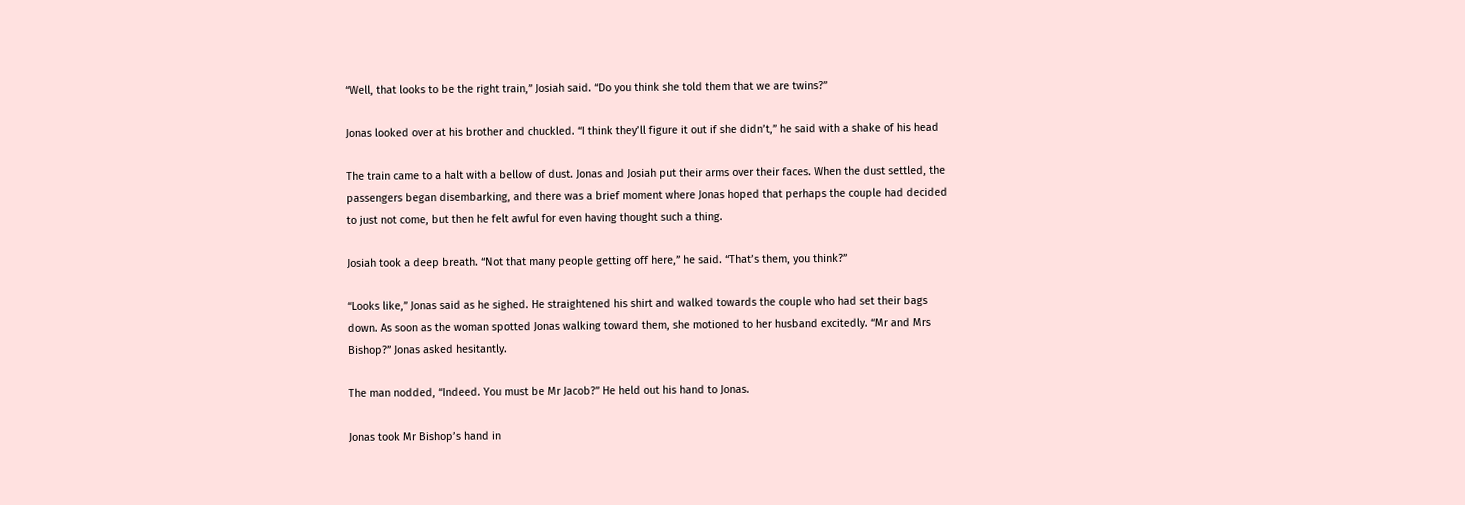“Well, that looks to be the right train,” Josiah said. “Do you think she told them that we are twins?”

Jonas looked over at his brother and chuckled. “I think they’ll figure it out if she didn’t,” he said with a shake of his head

The train came to a halt with a bellow of dust. Jonas and Josiah put their arms over their faces. When the dust settled, the passengers began disembarking, and there was a brief moment where Jonas hoped that perhaps the couple had decided to just not come, but then he felt awful for even having thought such a thing.

Josiah took a deep breath. “Not that many people getting off here,” he said. “That’s them, you think?”

“Looks like,” Jonas said as he sighed. He straightened his shirt and walked towards the couple who had set their bags down. As soon as the woman spotted Jonas walking toward them, she motioned to her husband excitedly. “Mr and Mrs Bishop?” Jonas asked hesitantly.

The man nodded, “Indeed. You must be Mr Jacob?” He held out his hand to Jonas.

Jonas took Mr Bishop’s hand in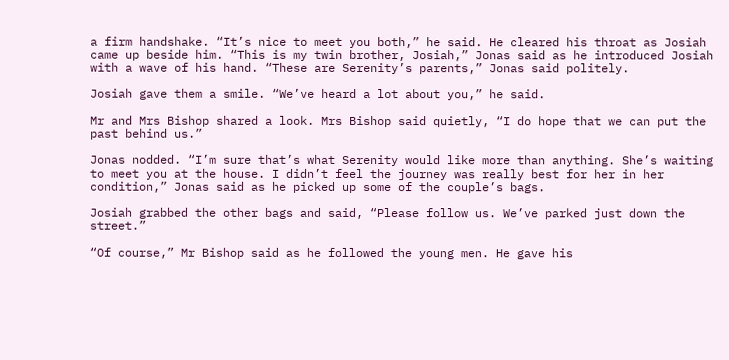a firm handshake. “It’s nice to meet you both,” he said. He cleared his throat as Josiah came up beside him. “This is my twin brother, Josiah,” Jonas said as he introduced Josiah with a wave of his hand. “These are Serenity’s parents,” Jonas said politely.

Josiah gave them a smile. “We’ve heard a lot about you,” he said.

Mr and Mrs Bishop shared a look. Mrs Bishop said quietly, “I do hope that we can put the past behind us.”

Jonas nodded. “I’m sure that’s what Serenity would like more than anything. She’s waiting to meet you at the house. I didn’t feel the journey was really best for her in her condition,” Jonas said as he picked up some of the couple’s bags.

Josiah grabbed the other bags and said, “Please follow us. We’ve parked just down the street.”

“Of course,” Mr Bishop said as he followed the young men. He gave his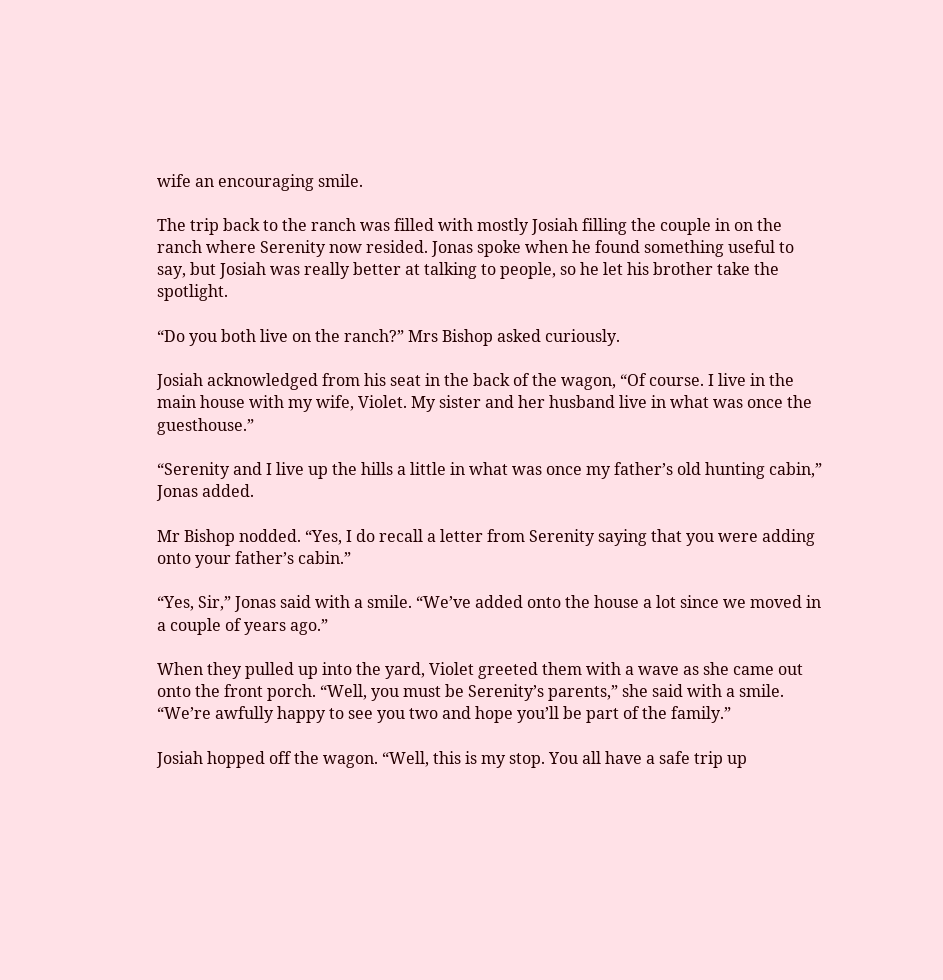wife an encouraging smile.

The trip back to the ranch was filled with mostly Josiah filling the couple in on the ranch where Serenity now resided. Jonas spoke when he found something useful to say, but Josiah was really better at talking to people, so he let his brother take the spotlight.

“Do you both live on the ranch?” Mrs Bishop asked curiously.

Josiah acknowledged from his seat in the back of the wagon, “Of course. I live in the main house with my wife, Violet. My sister and her husband live in what was once the guesthouse.”

“Serenity and I live up the hills a little in what was once my father’s old hunting cabin,” Jonas added.

Mr Bishop nodded. “Yes, I do recall a letter from Serenity saying that you were adding onto your father’s cabin.”

“Yes, Sir,” Jonas said with a smile. “We’ve added onto the house a lot since we moved in a couple of years ago.”

When they pulled up into the yard, Violet greeted them with a wave as she came out onto the front porch. “Well, you must be Serenity’s parents,” she said with a smile. “We’re awfully happy to see you two and hope you’ll be part of the family.”

Josiah hopped off the wagon. “Well, this is my stop. You all have a safe trip up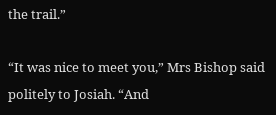the trail.”

“It was nice to meet you,” Mrs Bishop said politely to Josiah. “And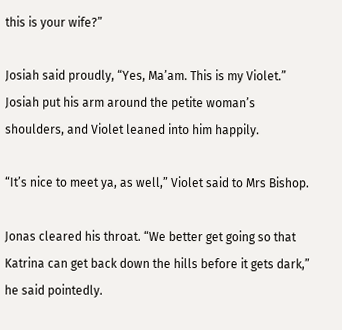this is your wife?”

Josiah said proudly, “Yes, Ma’am. This is my Violet.” Josiah put his arm around the petite woman’s shoulders, and Violet leaned into him happily.

“It’s nice to meet ya, as well,” Violet said to Mrs Bishop.

Jonas cleared his throat. “We better get going so that Katrina can get back down the hills before it gets dark,” he said pointedly.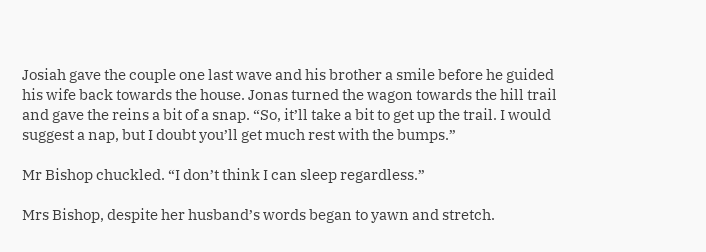Josiah gave the couple one last wave and his brother a smile before he guided his wife back towards the house. Jonas turned the wagon towards the hill trail and gave the reins a bit of a snap. “So, it’ll take a bit to get up the trail. I would suggest a nap, but I doubt you’ll get much rest with the bumps.”

Mr Bishop chuckled. “I don’t think I can sleep regardless.”

Mrs Bishop, despite her husband’s words began to yawn and stretch.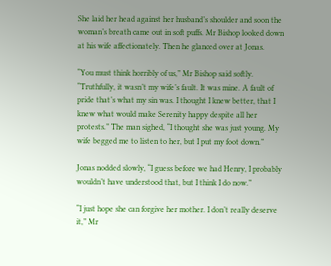She laid her head against her husband’s shoulder and soon the woman’s breath came out in soft puffs. Mr Bishop looked down at his wife affectionately. Then he glanced over at Jonas.

“You must think horribly of us,” Mr Bishop said softly. “Truthfully, it wasn’t my wife’s fault. It was mine. A fault of pride that’s what my sin was. I thought I knew better, that I knew what would make Serenity happy despite all her protests.” The man sighed, “I thought she was just young. My wife begged me to listen to her, but I put my foot down.”

Jonas nodded slowly, “I guess before we had Henry, I probably wouldn’t have understood that, but I think I do now.”

“I just hope she can forgive her mother. I don’t really deserve it,” Mr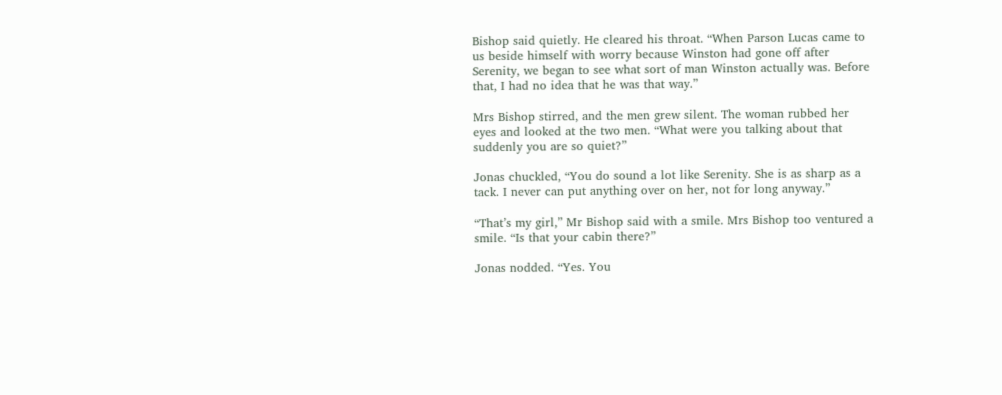Bishop said quietly. He cleared his throat. “When Parson Lucas came to us beside himself with worry because Winston had gone off after Serenity, we began to see what sort of man Winston actually was. Before that, I had no idea that he was that way.”

Mrs Bishop stirred, and the men grew silent. The woman rubbed her eyes and looked at the two men. “What were you talking about that suddenly you are so quiet?”

Jonas chuckled, “You do sound a lot like Serenity. She is as sharp as a tack. I never can put anything over on her, not for long anyway.”

“That’s my girl,” Mr Bishop said with a smile. Mrs Bishop too ventured a smile. “Is that your cabin there?”

Jonas nodded. “Yes. You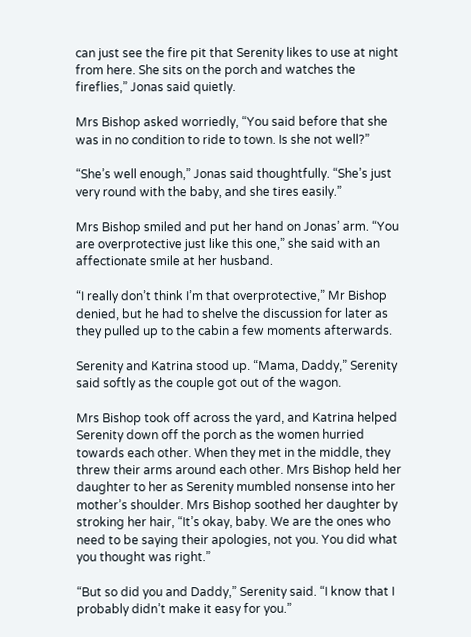can just see the fire pit that Serenity likes to use at night from here. She sits on the porch and watches the fireflies,” Jonas said quietly.

Mrs Bishop asked worriedly, “You said before that she was in no condition to ride to town. Is she not well?”

“She’s well enough,” Jonas said thoughtfully. “She’s just very round with the baby, and she tires easily.”

Mrs Bishop smiled and put her hand on Jonas’ arm. “You are overprotective just like this one,” she said with an affectionate smile at her husband.

“I really don’t think I’m that overprotective,” Mr Bishop denied, but he had to shelve the discussion for later as they pulled up to the cabin a few moments afterwards.

Serenity and Katrina stood up. “Mama, Daddy,” Serenity said softly as the couple got out of the wagon.

Mrs Bishop took off across the yard, and Katrina helped Serenity down off the porch as the women hurried towards each other. When they met in the middle, they threw their arms around each other. Mrs Bishop held her daughter to her as Serenity mumbled nonsense into her mother’s shoulder. Mrs Bishop soothed her daughter by stroking her hair, “It’s okay, baby. We are the ones who need to be saying their apologies, not you. You did what you thought was right.”

“But so did you and Daddy,” Serenity said. “I know that I probably didn’t make it easy for you.”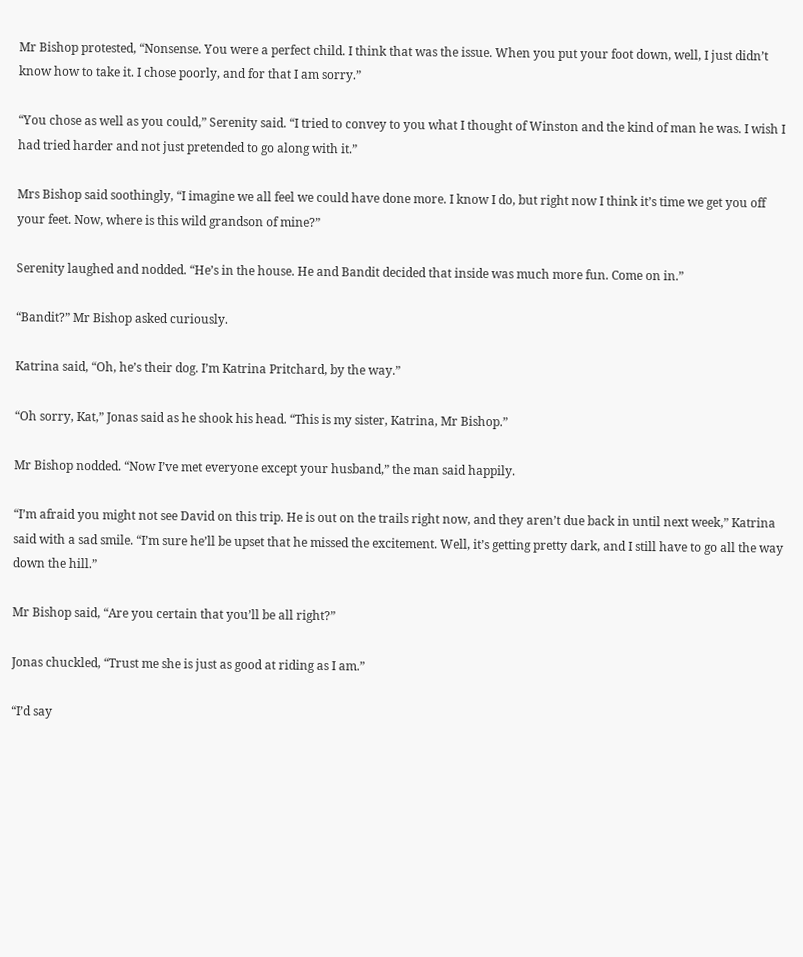Mr Bishop protested, “Nonsense. You were a perfect child. I think that was the issue. When you put your foot down, well, I just didn’t know how to take it. I chose poorly, and for that I am sorry.”

“You chose as well as you could,” Serenity said. “I tried to convey to you what I thought of Winston and the kind of man he was. I wish I had tried harder and not just pretended to go along with it.”

Mrs Bishop said soothingly, “I imagine we all feel we could have done more. I know I do, but right now I think it’s time we get you off your feet. Now, where is this wild grandson of mine?”

Serenity laughed and nodded. “He’s in the house. He and Bandit decided that inside was much more fun. Come on in.”

“Bandit?” Mr Bishop asked curiously.

Katrina said, “Oh, he’s their dog. I’m Katrina Pritchard, by the way.”

“Oh sorry, Kat,” Jonas said as he shook his head. “This is my sister, Katrina, Mr Bishop.”

Mr Bishop nodded. “Now I’ve met everyone except your husband,” the man said happily.

“I’m afraid you might not see David on this trip. He is out on the trails right now, and they aren’t due back in until next week,” Katrina said with a sad smile. “I’m sure he’ll be upset that he missed the excitement. Well, it’s getting pretty dark, and I still have to go all the way down the hill.”

Mr Bishop said, “Are you certain that you’ll be all right?”

Jonas chuckled, “Trust me she is just as good at riding as I am.”

“I’d say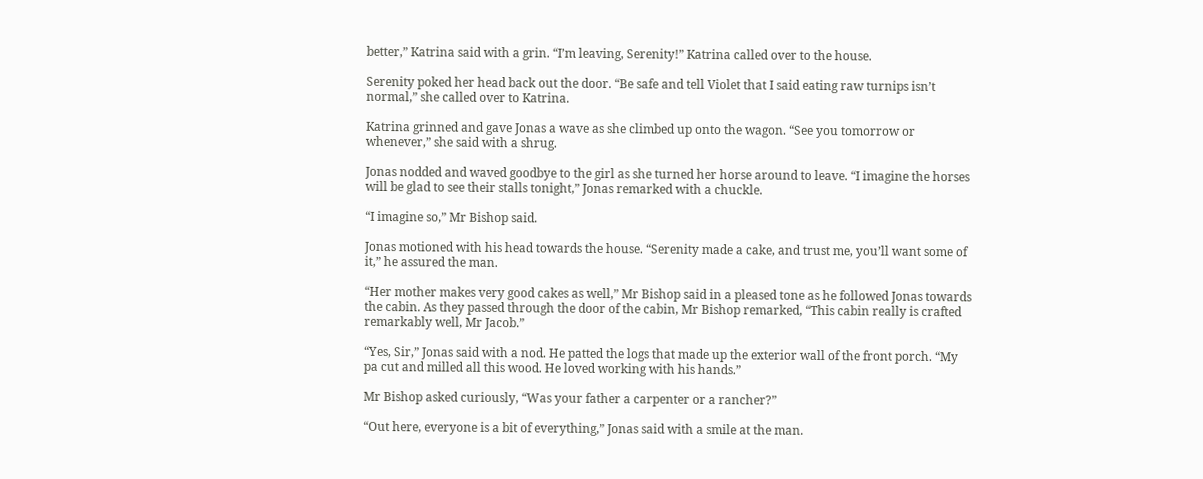better,” Katrina said with a grin. “I’m leaving, Serenity!” Katrina called over to the house.

Serenity poked her head back out the door. “Be safe and tell Violet that I said eating raw turnips isn’t normal,” she called over to Katrina.

Katrina grinned and gave Jonas a wave as she climbed up onto the wagon. “See you tomorrow or whenever,” she said with a shrug.

Jonas nodded and waved goodbye to the girl as she turned her horse around to leave. “I imagine the horses will be glad to see their stalls tonight,” Jonas remarked with a chuckle.

“I imagine so,” Mr Bishop said.

Jonas motioned with his head towards the house. “Serenity made a cake, and trust me, you’ll want some of it,” he assured the man.

“Her mother makes very good cakes as well,” Mr Bishop said in a pleased tone as he followed Jonas towards the cabin. As they passed through the door of the cabin, Mr Bishop remarked, “This cabin really is crafted remarkably well, Mr Jacob.”

“Yes, Sir,” Jonas said with a nod. He patted the logs that made up the exterior wall of the front porch. “My pa cut and milled all this wood. He loved working with his hands.”

Mr Bishop asked curiously, “Was your father a carpenter or a rancher?”

“Out here, everyone is a bit of everything,” Jonas said with a smile at the man.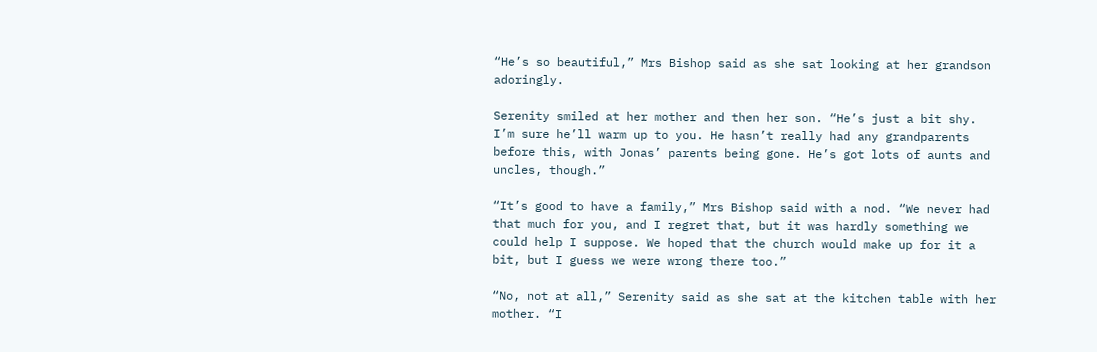“He’s so beautiful,” Mrs Bishop said as she sat looking at her grandson adoringly.

Serenity smiled at her mother and then her son. “He’s just a bit shy. I’m sure he’ll warm up to you. He hasn’t really had any grandparents before this, with Jonas’ parents being gone. He’s got lots of aunts and uncles, though.”

“It’s good to have a family,” Mrs Bishop said with a nod. “We never had that much for you, and I regret that, but it was hardly something we could help I suppose. We hoped that the church would make up for it a bit, but I guess we were wrong there too.”

“No, not at all,” Serenity said as she sat at the kitchen table with her mother. “I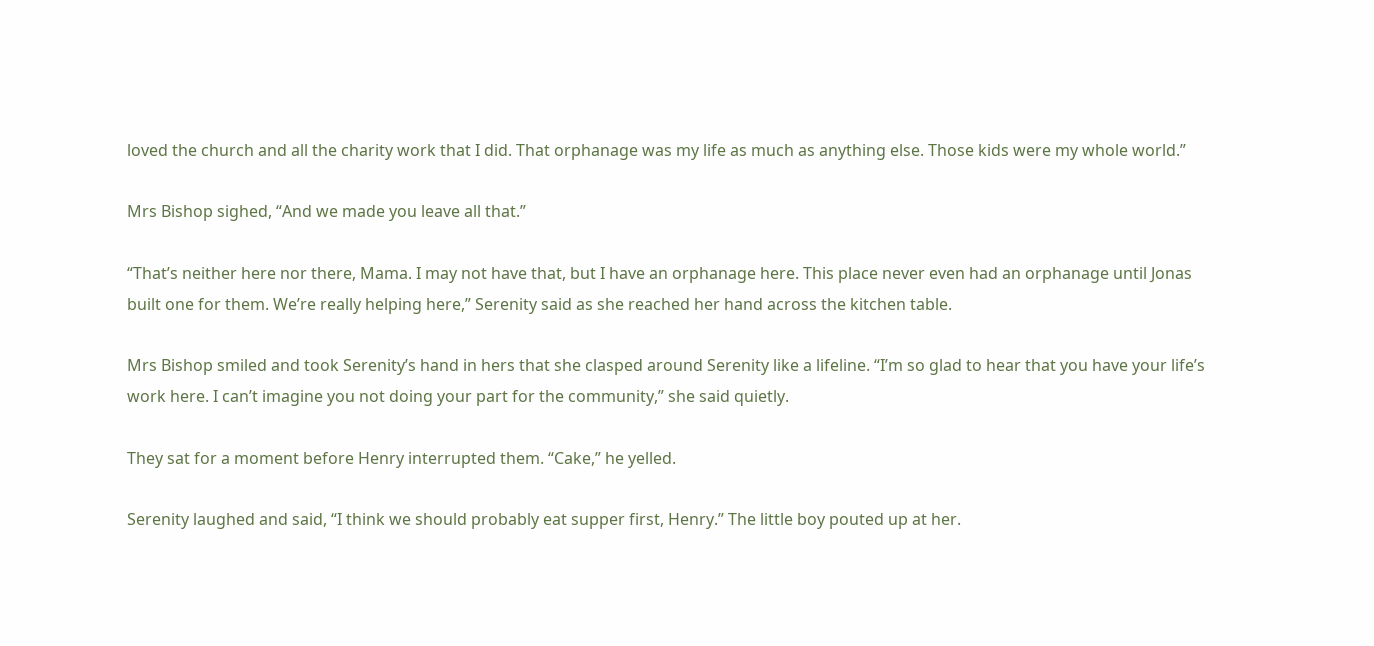loved the church and all the charity work that I did. That orphanage was my life as much as anything else. Those kids were my whole world.”

Mrs Bishop sighed, “And we made you leave all that.”

“That’s neither here nor there, Mama. I may not have that, but I have an orphanage here. This place never even had an orphanage until Jonas built one for them. We’re really helping here,” Serenity said as she reached her hand across the kitchen table.

Mrs Bishop smiled and took Serenity’s hand in hers that she clasped around Serenity like a lifeline. “I’m so glad to hear that you have your life’s work here. I can’t imagine you not doing your part for the community,” she said quietly.

They sat for a moment before Henry interrupted them. “Cake,” he yelled.

Serenity laughed and said, “I think we should probably eat supper first, Henry.” The little boy pouted up at her.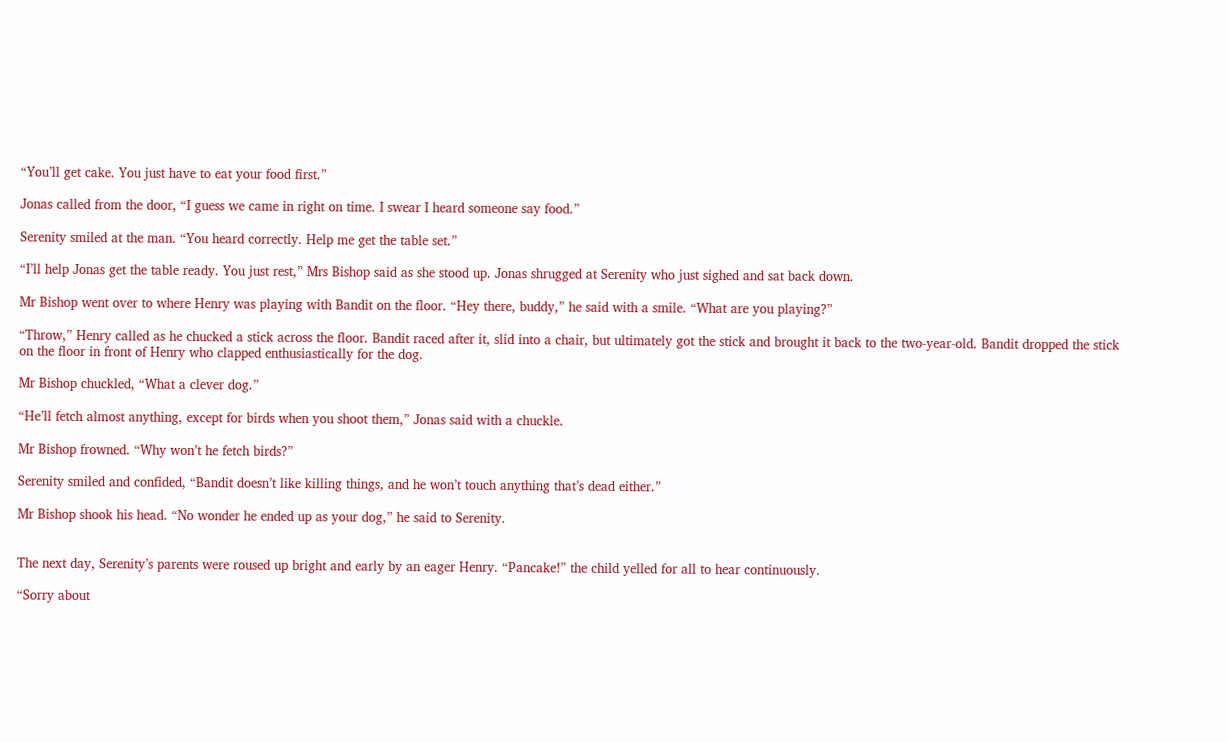“You’ll get cake. You just have to eat your food first.”

Jonas called from the door, “I guess we came in right on time. I swear I heard someone say food.”

Serenity smiled at the man. “You heard correctly. Help me get the table set.”

“I’ll help Jonas get the table ready. You just rest,” Mrs Bishop said as she stood up. Jonas shrugged at Serenity who just sighed and sat back down.

Mr Bishop went over to where Henry was playing with Bandit on the floor. “Hey there, buddy,” he said with a smile. “What are you playing?”

“Throw,” Henry called as he chucked a stick across the floor. Bandit raced after it, slid into a chair, but ultimately got the stick and brought it back to the two-year-old. Bandit dropped the stick on the floor in front of Henry who clapped enthusiastically for the dog.

Mr Bishop chuckled, “What a clever dog.”

“He’ll fetch almost anything, except for birds when you shoot them,” Jonas said with a chuckle.

Mr Bishop frowned. “Why won’t he fetch birds?”

Serenity smiled and confided, “Bandit doesn’t like killing things, and he won’t touch anything that’s dead either.”

Mr Bishop shook his head. “No wonder he ended up as your dog,” he said to Serenity.


The next day, Serenity’s parents were roused up bright and early by an eager Henry. “Pancake!” the child yelled for all to hear continuously.

“Sorry about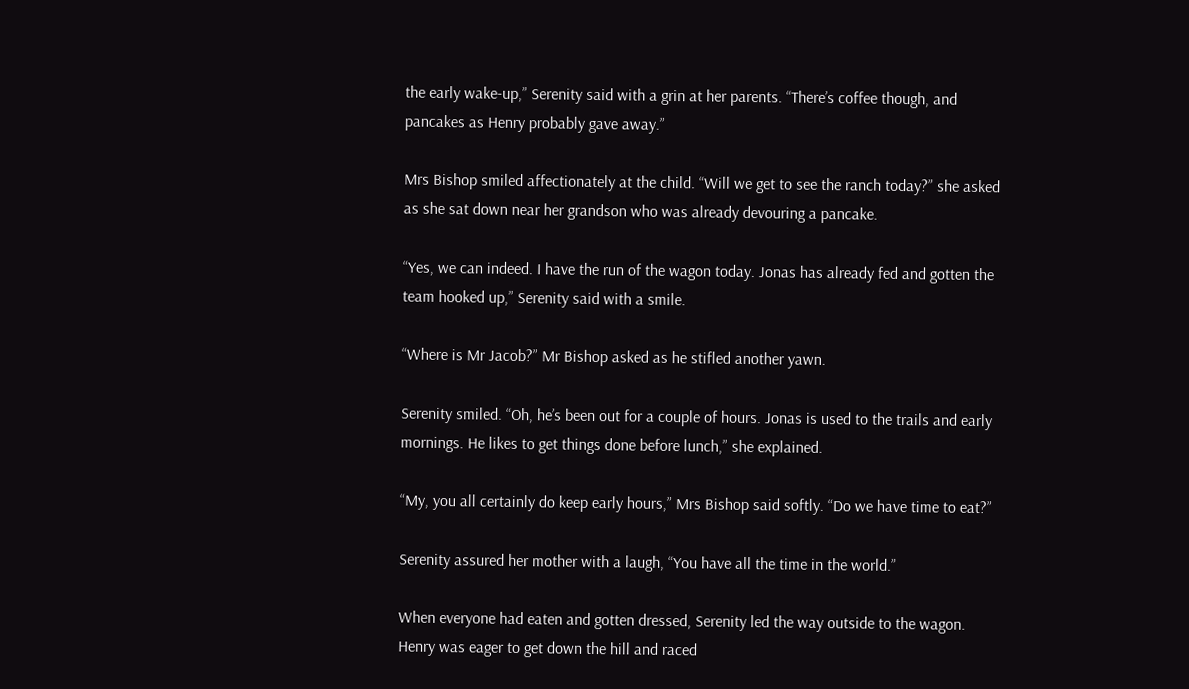the early wake-up,” Serenity said with a grin at her parents. “There’s coffee though, and pancakes as Henry probably gave away.”

Mrs Bishop smiled affectionately at the child. “Will we get to see the ranch today?” she asked as she sat down near her grandson who was already devouring a pancake.

“Yes, we can indeed. I have the run of the wagon today. Jonas has already fed and gotten the team hooked up,” Serenity said with a smile.

“Where is Mr Jacob?” Mr Bishop asked as he stifled another yawn.

Serenity smiled. “Oh, he’s been out for a couple of hours. Jonas is used to the trails and early mornings. He likes to get things done before lunch,” she explained.

“My, you all certainly do keep early hours,” Mrs Bishop said softly. “Do we have time to eat?”

Serenity assured her mother with a laugh, “You have all the time in the world.”

When everyone had eaten and gotten dressed, Serenity led the way outside to the wagon. Henry was eager to get down the hill and raced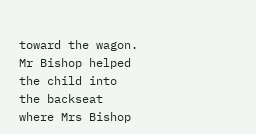toward the wagon. Mr Bishop helped the child into the backseat where Mrs Bishop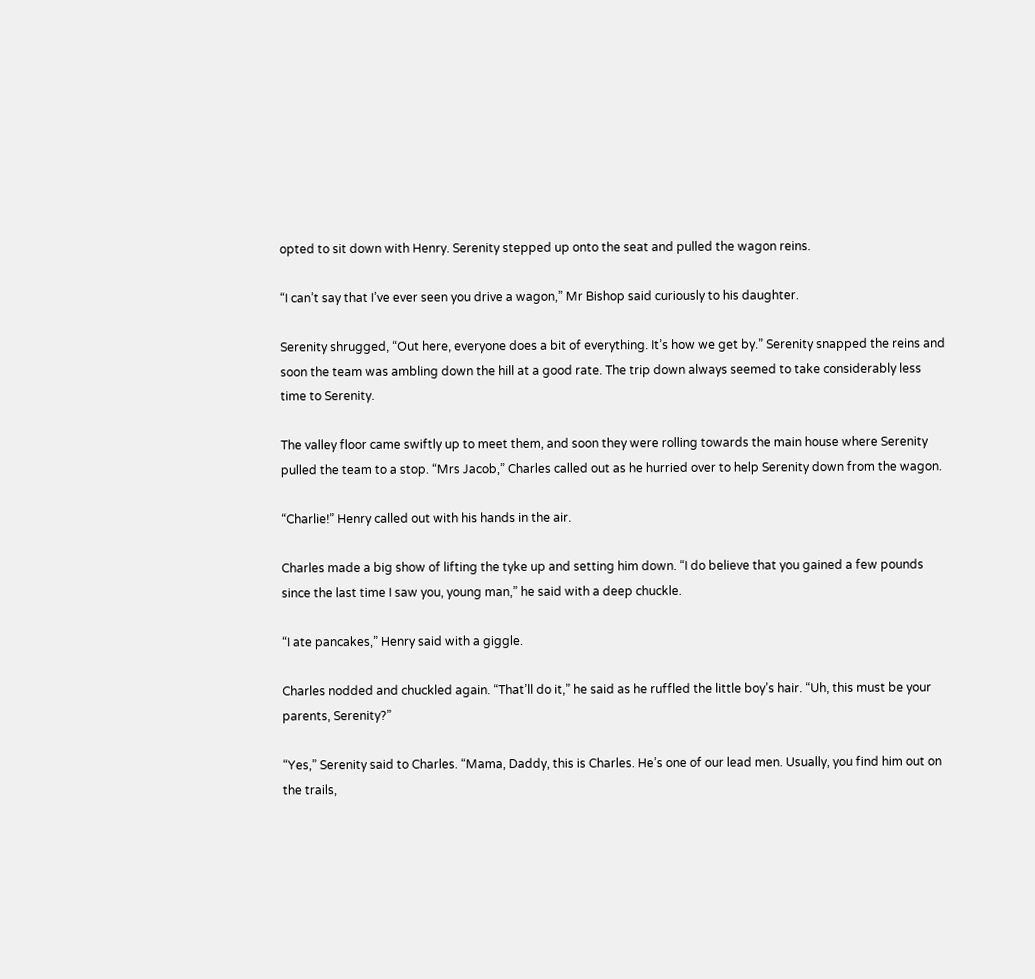opted to sit down with Henry. Serenity stepped up onto the seat and pulled the wagon reins.

“I can’t say that I’ve ever seen you drive a wagon,” Mr Bishop said curiously to his daughter.

Serenity shrugged, “Out here, everyone does a bit of everything. It’s how we get by.” Serenity snapped the reins and soon the team was ambling down the hill at a good rate. The trip down always seemed to take considerably less time to Serenity.

The valley floor came swiftly up to meet them, and soon they were rolling towards the main house where Serenity pulled the team to a stop. “Mrs Jacob,” Charles called out as he hurried over to help Serenity down from the wagon.

“Charlie!” Henry called out with his hands in the air.

Charles made a big show of lifting the tyke up and setting him down. “I do believe that you gained a few pounds since the last time I saw you, young man,” he said with a deep chuckle.

“I ate pancakes,” Henry said with a giggle.

Charles nodded and chuckled again. “That’ll do it,” he said as he ruffled the little boy’s hair. “Uh, this must be your parents, Serenity?”

“Yes,” Serenity said to Charles. “Mama, Daddy, this is Charles. He’s one of our lead men. Usually, you find him out on the trails,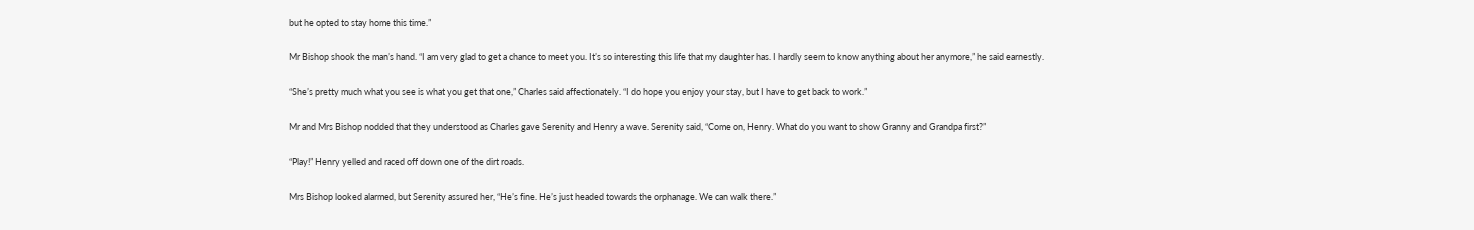but he opted to stay home this time.”

Mr Bishop shook the man’s hand. “I am very glad to get a chance to meet you. It’s so interesting this life that my daughter has. I hardly seem to know anything about her anymore,” he said earnestly.

“She’s pretty much what you see is what you get that one,” Charles said affectionately. “I do hope you enjoy your stay, but I have to get back to work.”

Mr and Mrs Bishop nodded that they understood as Charles gave Serenity and Henry a wave. Serenity said, “Come on, Henry. What do you want to show Granny and Grandpa first?”

“Play!” Henry yelled and raced off down one of the dirt roads.

Mrs Bishop looked alarmed, but Serenity assured her, “He’s fine. He’s just headed towards the orphanage. We can walk there.”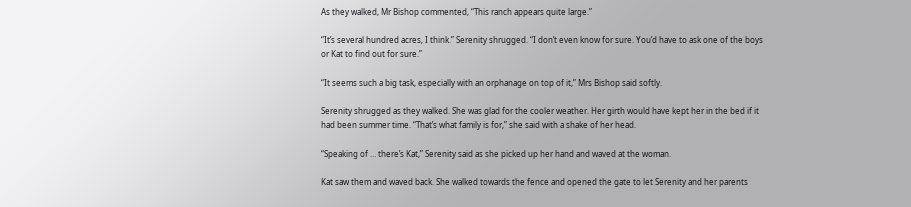As they walked, Mr Bishop commented, “This ranch appears quite large.”

“It’s several hundred acres, I think.” Serenity shrugged. “I don’t even know for sure. You’d have to ask one of the boys or Kat to find out for sure.”

“It seems such a big task, especially with an orphanage on top of it,” Mrs Bishop said softly.

Serenity shrugged as they walked. She was glad for the cooler weather. Her girth would have kept her in the bed if it had been summer time. “That’s what family is for,” she said with a shake of her head.

“Speaking of … there’s Kat,” Serenity said as she picked up her hand and waved at the woman.

Kat saw them and waved back. She walked towards the fence and opened the gate to let Serenity and her parents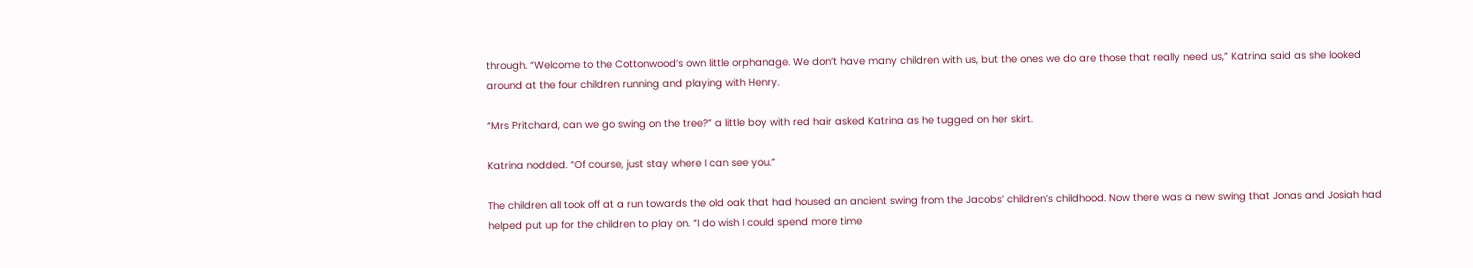through. “Welcome to the Cottonwood’s own little orphanage. We don’t have many children with us, but the ones we do are those that really need us,” Katrina said as she looked around at the four children running and playing with Henry.

“Mrs Pritchard, can we go swing on the tree?” a little boy with red hair asked Katrina as he tugged on her skirt.

Katrina nodded. “Of course, just stay where I can see you.”

The children all took off at a run towards the old oak that had housed an ancient swing from the Jacobs’ children’s childhood. Now there was a new swing that Jonas and Josiah had helped put up for the children to play on. “I do wish I could spend more time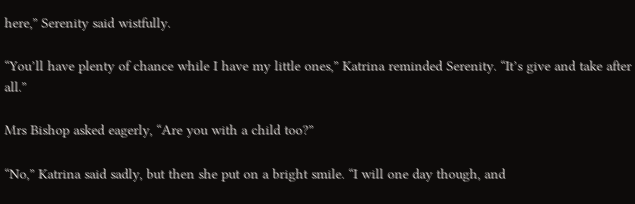here,” Serenity said wistfully.

“You’ll have plenty of chance while I have my little ones,” Katrina reminded Serenity. “It’s give and take after all.”

Mrs Bishop asked eagerly, “Are you with a child too?”

“No,” Katrina said sadly, but then she put on a bright smile. “I will one day though, and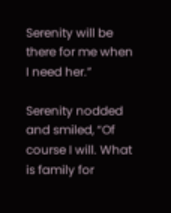Serenity will be there for me when I need her.”

Serenity nodded and smiled, “Of course I will. What is family for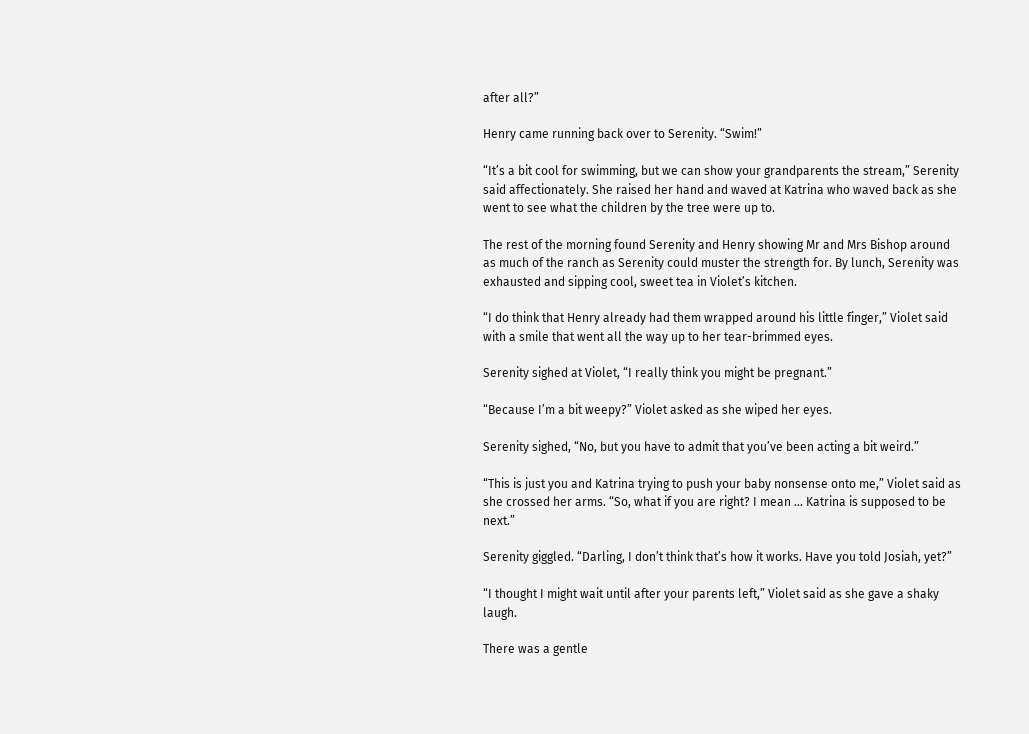after all?”

Henry came running back over to Serenity. “Swim!”

“It’s a bit cool for swimming, but we can show your grandparents the stream,” Serenity said affectionately. She raised her hand and waved at Katrina who waved back as she went to see what the children by the tree were up to.

The rest of the morning found Serenity and Henry showing Mr and Mrs Bishop around as much of the ranch as Serenity could muster the strength for. By lunch, Serenity was exhausted and sipping cool, sweet tea in Violet’s kitchen.

“I do think that Henry already had them wrapped around his little finger,” Violet said with a smile that went all the way up to her tear-brimmed eyes.

Serenity sighed at Violet, “I really think you might be pregnant.”

“Because I’m a bit weepy?” Violet asked as she wiped her eyes.

Serenity sighed, “No, but you have to admit that you’ve been acting a bit weird.”

“This is just you and Katrina trying to push your baby nonsense onto me,” Violet said as she crossed her arms. “So, what if you are right? I mean … Katrina is supposed to be next.”

Serenity giggled. “Darling, I don’t think that’s how it works. Have you told Josiah, yet?”

“I thought I might wait until after your parents left,” Violet said as she gave a shaky laugh.

There was a gentle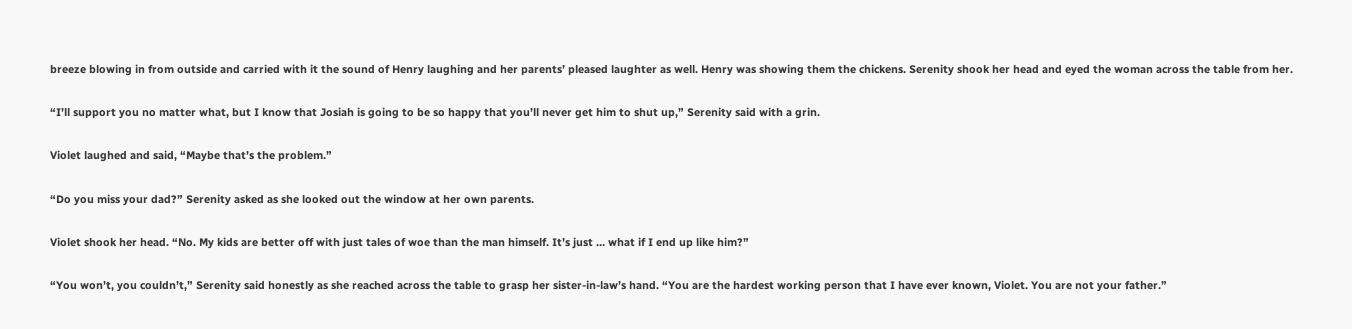breeze blowing in from outside and carried with it the sound of Henry laughing and her parents’ pleased laughter as well. Henry was showing them the chickens. Serenity shook her head and eyed the woman across the table from her.

“I’ll support you no matter what, but I know that Josiah is going to be so happy that you’ll never get him to shut up,” Serenity said with a grin.

Violet laughed and said, “Maybe that’s the problem.”

“Do you miss your dad?” Serenity asked as she looked out the window at her own parents.

Violet shook her head. “No. My kids are better off with just tales of woe than the man himself. It’s just … what if I end up like him?”

“You won’t, you couldn’t,” Serenity said honestly as she reached across the table to grasp her sister-in-law’s hand. “You are the hardest working person that I have ever known, Violet. You are not your father.”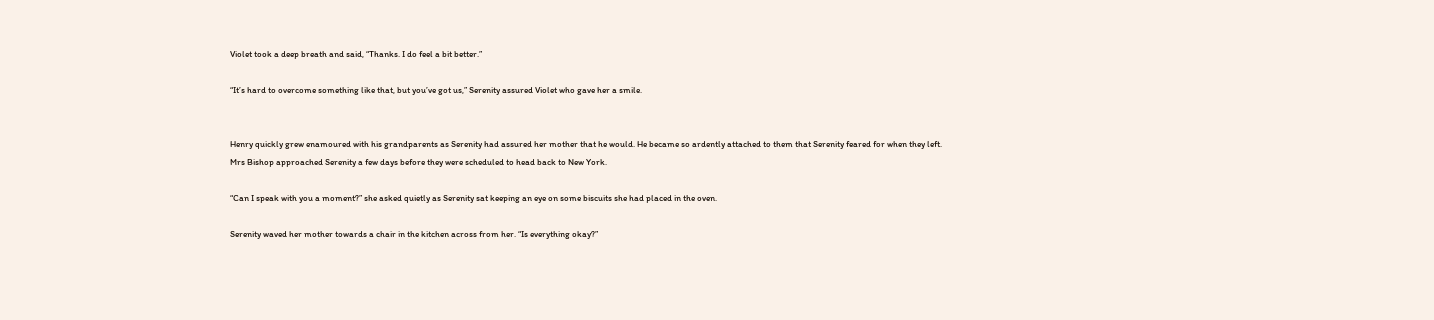Violet took a deep breath and said, “Thanks. I do feel a bit better.”

“It’s hard to overcome something like that, but you’ve got us,” Serenity assured Violet who gave her a smile.


Henry quickly grew enamoured with his grandparents as Serenity had assured her mother that he would. He became so ardently attached to them that Serenity feared for when they left. Mrs Bishop approached Serenity a few days before they were scheduled to head back to New York.

“Can I speak with you a moment?” she asked quietly as Serenity sat keeping an eye on some biscuits she had placed in the oven.

Serenity waved her mother towards a chair in the kitchen across from her. “Is everything okay?”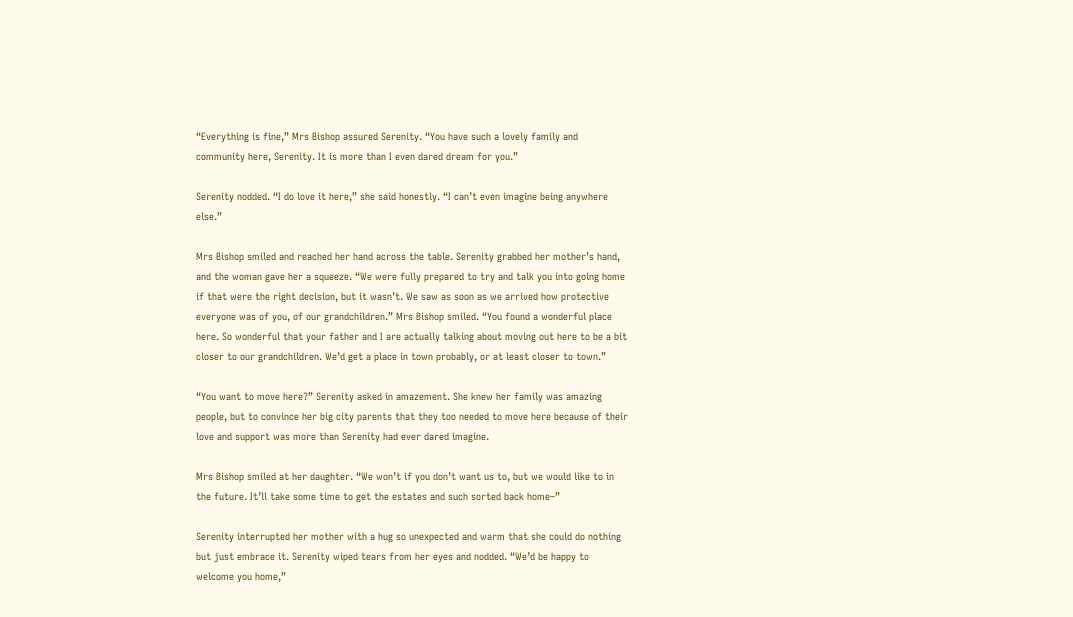“Everything is fine,” Mrs Bishop assured Serenity. “You have such a lovely family and community here, Serenity. It is more than I even dared dream for you.”

Serenity nodded. “I do love it here,” she said honestly. “I can’t even imagine being anywhere else.”

Mrs Bishop smiled and reached her hand across the table. Serenity grabbed her mother’s hand, and the woman gave her a squeeze. “We were fully prepared to try and talk you into going home if that were the right decision, but it wasn’t. We saw as soon as we arrived how protective everyone was of you, of our grandchildren.” Mrs Bishop smiled. “You found a wonderful place here. So wonderful that your father and I are actually talking about moving out here to be a bit closer to our grandchildren. We’d get a place in town probably, or at least closer to town.”

“You want to move here?” Serenity asked in amazement. She knew her family was amazing people, but to convince her big city parents that they too needed to move here because of their love and support was more than Serenity had ever dared imagine.

Mrs Bishop smiled at her daughter. “We won’t if you don’t want us to, but we would like to in the future. It’ll take some time to get the estates and such sorted back home–”

Serenity interrupted her mother with a hug so unexpected and warm that she could do nothing but just embrace it. Serenity wiped tears from her eyes and nodded. “We’d be happy to welcome you home,”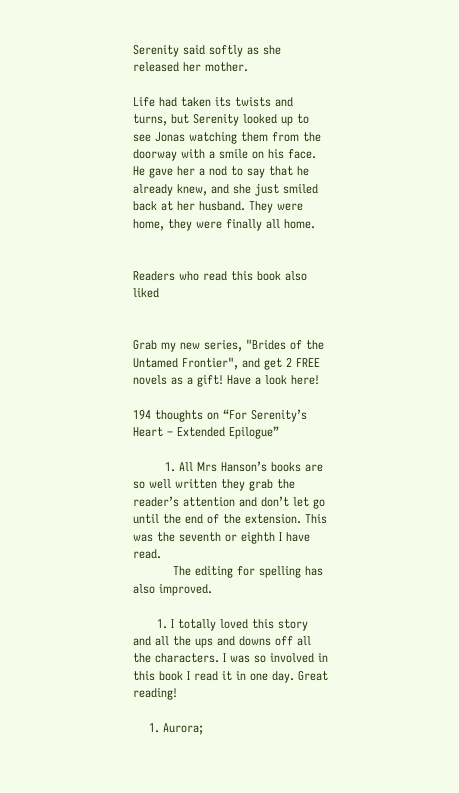Serenity said softly as she released her mother.

Life had taken its twists and turns, but Serenity looked up to see Jonas watching them from the doorway with a smile on his face. He gave her a nod to say that he already knew, and she just smiled back at her husband. They were home, they were finally all home.


Readers who read this book also liked


Grab my new series, "Brides of the Untamed Frontier", and get 2 FREE novels as a gift! Have a look here!

194 thoughts on “For Serenity’s Heart – Extended Epilogue”

        1. All Mrs Hanson’s books are so well written they grab the reader’s attention and don’t let go until the end of the extension. This was the seventh or eighth I have read.
          The editing for spelling has also improved.

      1. I totally loved this story and all the ups and downs off all the characters. I was so involved in this book I read it in one day. Great reading!

    1. Aurora;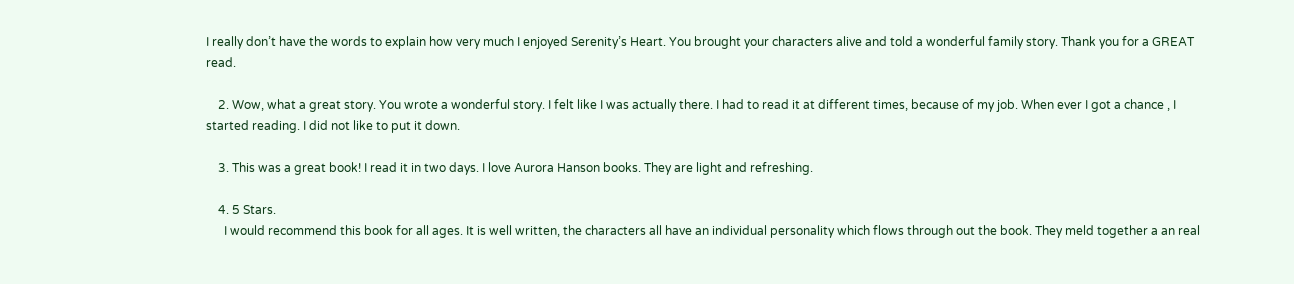I really don’t have the words to explain how very much I enjoyed Serenity’s Heart. You brought your characters alive and told a wonderful family story. Thank you for a GREAT read.

    2. Wow, what a great story. You wrote a wonderful story. I felt like I was actually there. I had to read it at different times, because of my job. When ever I got a chance , I started reading. I did not like to put it down.

    3. This was a great book! I read it in two days. I love Aurora Hanson books. They are light and refreshing.

    4. 5 Stars.
      I would recommend this book for all ages. It is well written, the characters all have an individual personality which flows through out the book. They meld together a an real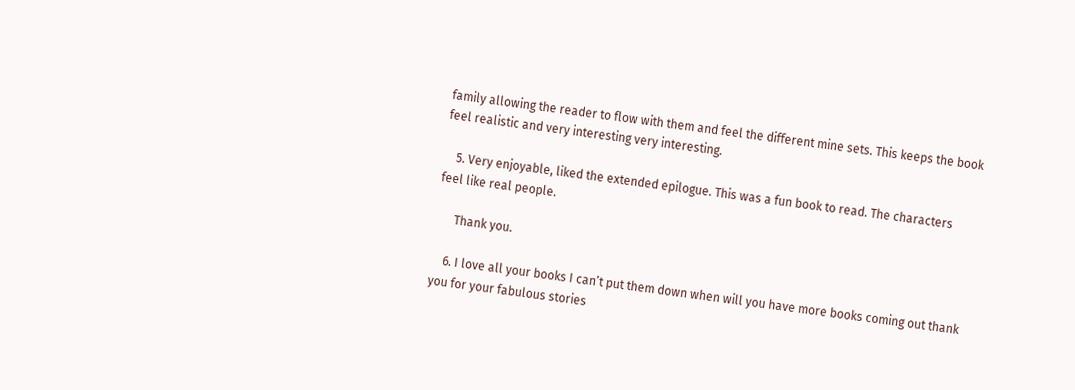family allowing the reader to flow with them and feel the different mine sets. This keeps the book feel realistic and very interesting very interesting.

    5. Very enjoyable, liked the extended epilogue. This was a fun book to read. The characters feel like real people.

      Thank you.

    6. I love all your books I can’t put them down when will you have more books coming out thank you for your fabulous stories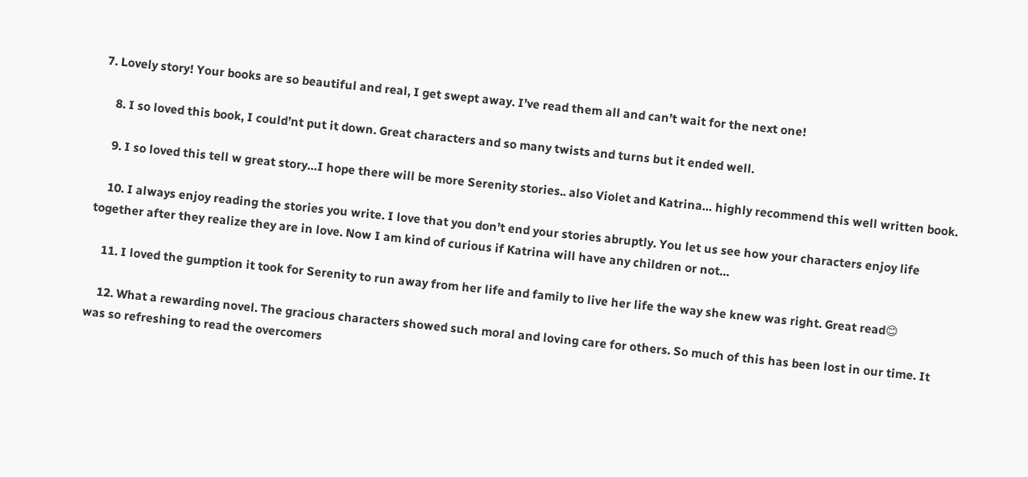7. Lovely story! Your books are so beautiful and real, I get swept away. I’ve read them all and can’t wait for the next one!

    8. I so loved this book, I could’nt put it down. Great characters and so many twists and turns but it ended well.

    9. I so loved this tell w great story…I hope there will be more Serenity stories.. also Violet and Katrina… highly recommend this well written book.

    10. I always enjoy reading the stories you write. I love that you don’t end your stories abruptly. You let us see how your characters enjoy life together after they realize they are in love. Now I am kind of curious if Katrina will have any children or not…

    11. I loved the gumption it took for Serenity to run away from her life and family to live her life the way she knew was right. Great read😊

    12. What a rewarding novel. The gracious characters showed such moral and loving care for others. So much of this has been lost in our time. It was so refreshing to read the overcomers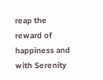reap the reward of happiness and with Serenity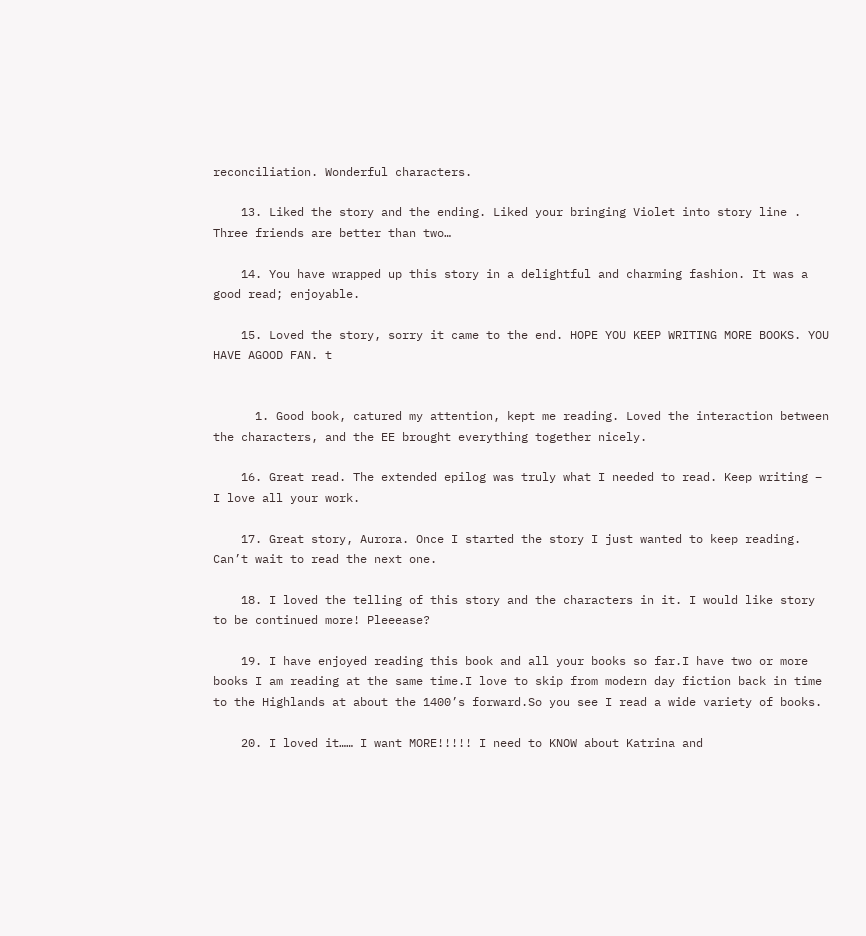reconciliation. Wonderful characters.

    13. Liked the story and the ending. Liked your bringing Violet into story line . Three friends are better than two…

    14. You have wrapped up this story in a delightful and charming fashion. It was a good read; enjoyable.

    15. Loved the story, sorry it came to the end. HOPE YOU KEEP WRITING MORE BOOKS. YOU HAVE AGOOD FAN. t


      1. Good book, catured my attention, kept me reading. Loved the interaction between the characters, and the EE brought everything together nicely.

    16. Great read. The extended epilog was truly what I needed to read. Keep writing – I love all your work.

    17. Great story, Aurora. Once I started the story I just wanted to keep reading. Can’t wait to read the next one.

    18. I loved the telling of this story and the characters in it. I would like story to be continued more! Pleeease?

    19. I have enjoyed reading this book and all your books so far.I have two or more books I am reading at the same time.I love to skip from modern day fiction back in time to the Highlands at about the 1400’s forward.So you see I read a wide variety of books.

    20. I loved it…… I want MORE!!!!! I need to KNOW about Katrina and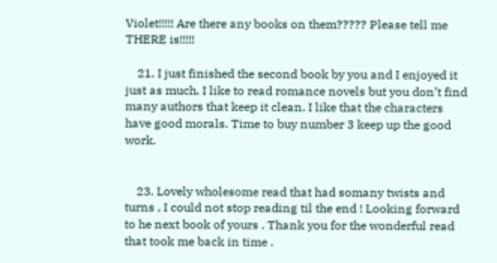Violet!!!!! Are there any books on them????? Please tell me THERE is!!!!!

    21. I just finished the second book by you and I enjoyed it just as much. I like to read romance novels but you don’t find many authors that keep it clean. I like that the characters have good morals. Time to buy number 3 keep up the good work.


    23. Lovely wholesome read that had somany twists and turns , I could not stop reading til the end ! Looking forward to he next book of yours . Thank you for the wonderful read that took me back in time .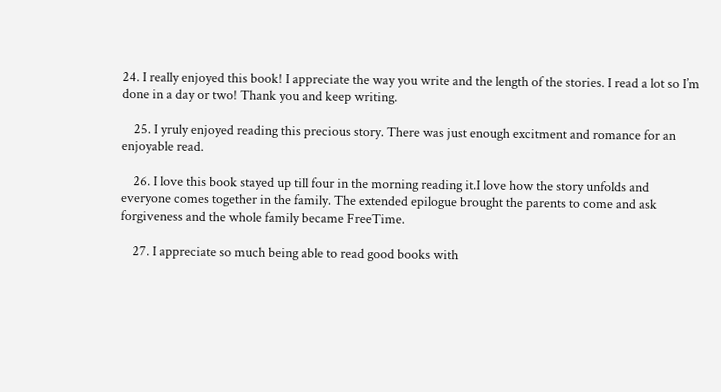24. I really enjoyed this book! I appreciate the way you write and the length of the stories. I read a lot so I’m done in a day or two! Thank you and keep writing.

    25. I yruly enjoyed reading this precious story. There was just enough excitment and romance for an enjoyable read.

    26. I love this book stayed up till four in the morning reading it.I love how the story unfolds and everyone comes together in the family. The extended epilogue brought the parents to come and ask forgiveness and the whole family became FreeTime.

    27. I appreciate so much being able to read good books with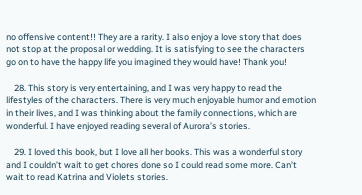no offensive content!! They are a rarity. I also enjoy a love story that does not stop at the proposal or wedding. It is satisfying to see the characters go on to have the happy life you imagined they would have! Thank you!

    28. This story is very entertaining, and I was very happy to read the lifestyles of the characters. There is very much enjoyable humor and emotion in their lives, and I was thinking about the family connections, which are wonderful. I have enjoyed reading several of Aurora’s stories.

    29. I loved this book, but I love all her books. This was a wonderful story and I couldn’t wait to get chores done so I could read some more. Can’t wait to read Katrina and Violets stories.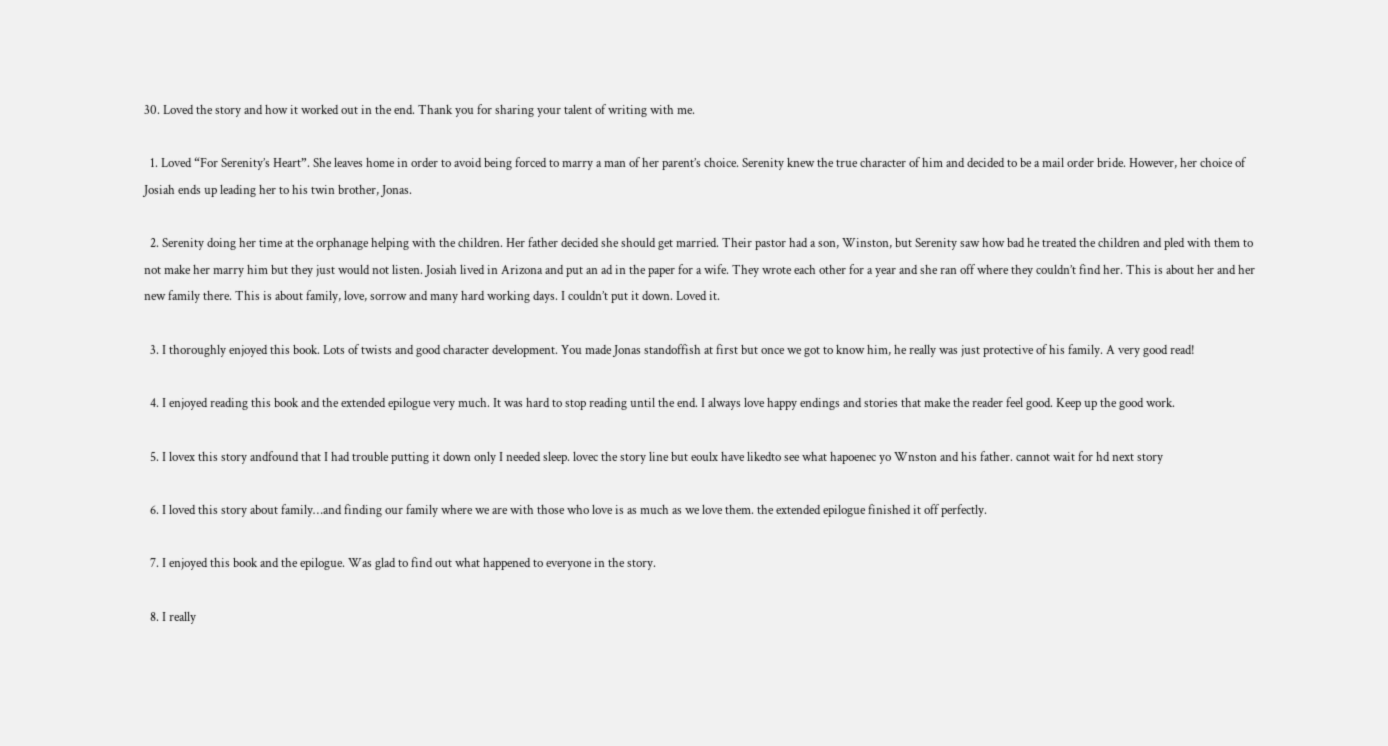30. Loved the story and how it worked out in the end. Thank you for sharing your talent of writing with me.

  1. Loved “For Serenity’s Heart”. She leaves home in order to avoid being forced to marry a man of her parent’s choice. Serenity knew the true character of him and decided to be a mail order bride. However, her choice of Josiah ends up leading her to his twin brother, Jonas.

  2. Serenity doing her time at the orphanage helping with the children. Her father decided she should get married. Their pastor had a son, Winston, but Serenity saw how bad he treated the children and pled with them to not make her marry him but they just would not listen. Josiah lived in Arizona and put an ad in the paper for a wife. They wrote each other for a year and she ran off where they couldn’t find her. This is about her and her new family there. This is about family, love, sorrow and many hard working days. I couldn’t put it down. Loved it.

  3. I thoroughly enjoyed this book. Lots of twists and good character development. You made Jonas standoffish at first but once we got to know him, he really was just protective of his family. A very good read!

  4. I enjoyed reading this book and the extended epilogue very much. It was hard to stop reading until the end. I always love happy endings and stories that make the reader feel good. Keep up the good work.

  5. I lovex this story andfound that I had trouble putting it down only I needed sleep. lovec the story line but eoulx have likedto see what hapoenec yo Wnston and his father. cannot wait for hd next story

  6. I loved this story about family…and finding our family where we are with those who love is as much as we love them. the extended epilogue finished it off perfectly.

  7. I enjoyed this book and the epilogue. Was glad to find out what happened to everyone in the story.

  8. I really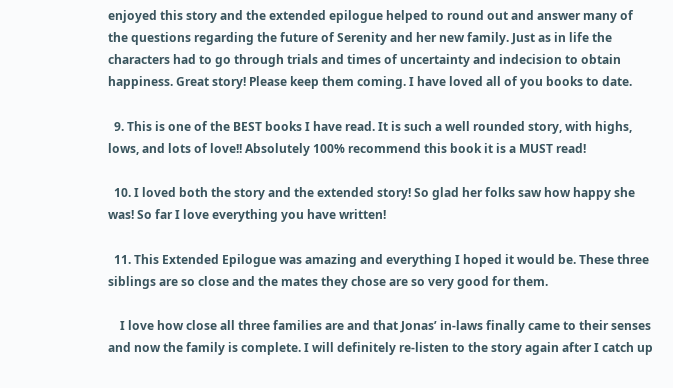enjoyed this story and the extended epilogue helped to round out and answer many of the questions regarding the future of Serenity and her new family. Just as in life the characters had to go through trials and times of uncertainty and indecision to obtain happiness. Great story! Please keep them coming. I have loved all of you books to date.

  9. This is one of the BEST books I have read. It is such a well rounded story, with highs, lows, and lots of love!! Absolutely 100% recommend this book it is a MUST read!

  10. I loved both the story and the extended story! So glad her folks saw how happy she was! So far I love everything you have written!

  11. This Extended Epilogue was amazing and everything I hoped it would be. These three siblings are so close and the mates they chose are so very good for them.

    I love how close all three families are and that Jonas’ in-laws finally came to their senses and now the family is complete. I will definitely re-listen to the story again after I catch up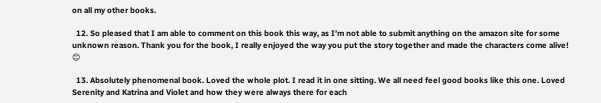on all my other books.

  12. So pleased that I am able to comment on this book this way, as I’m not able to submit anything on the amazon site for some unknown reason. Thank you for the book, I really enjoyed the way you put the story together and made the characters come alive! 😊

  13. Absolutely phenomenal book. Loved the whole plot. I read it in one sitting. We all need feel good books like this one. Loved Serenity and Katrina and Violet and how they were always there for each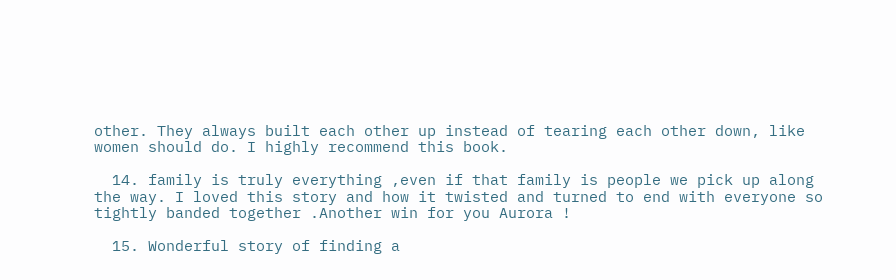other. They always built each other up instead of tearing each other down, like women should do. I highly recommend this book.

  14. family is truly everything ,even if that family is people we pick up along the way. I loved this story and how it twisted and turned to end with everyone so tightly banded together .Another win for you Aurora !

  15. Wonderful story of finding a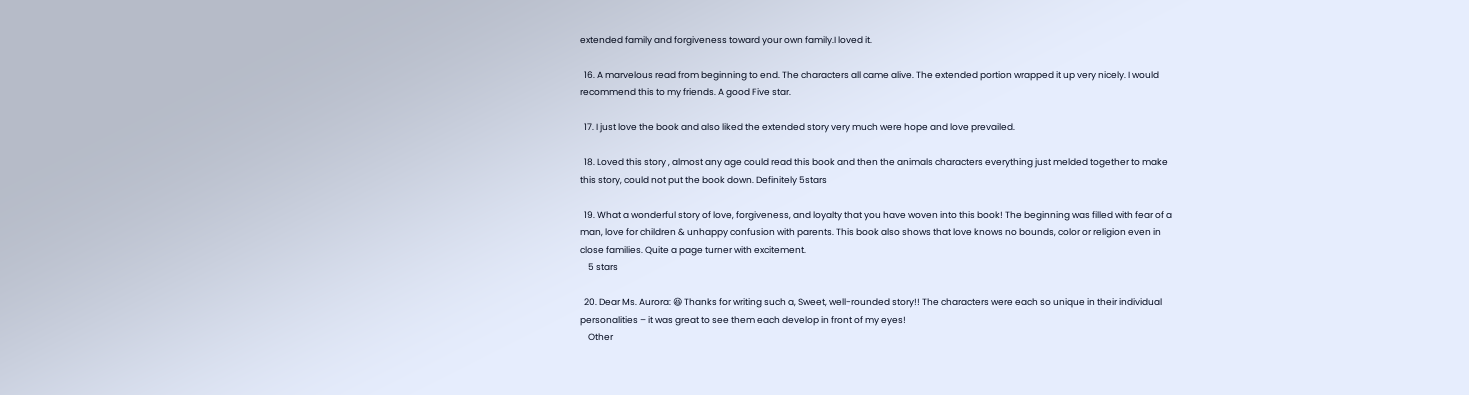extended family and forgiveness toward your own family.I loved it.

  16. A marvelous read from beginning to end. The characters all came alive. The extended portion wrapped it up very nicely. I would recommend this to my friends. A good Five star.

  17. I just love the book and also liked the extended story very much were hope and love prevailed.

  18. Loved this story , almost any age could read this book and then the animals characters everything just melded together to make this story, could not put the book down. Definitely 5stars

  19. What a wonderful story of love, forgiveness, and loyalty that you have woven into this book! The beginning was filled with fear of a man, love for children & unhappy confusion with parents. This book also shows that love knows no bounds, color or religion even in close families. Quite a page turner with excitement.
    5 stars

  20. Dear Ms. Aurora: 😆 Thanks for writing such a, Sweet, well-rounded story!! The characters were each so unique in their individual personalities – it was great to see them each develop in front of my eyes!
    Other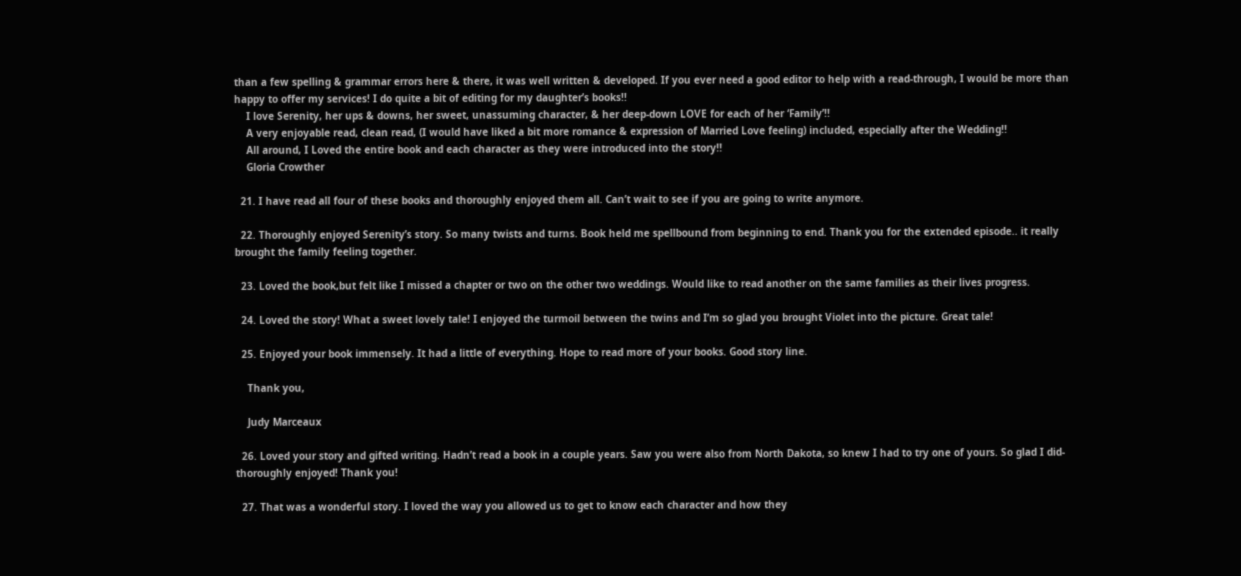than a few spelling & grammar errors here & there, it was well written & developed. If you ever need a good editor to help with a read-through, I would be more than happy to offer my services! I do quite a bit of editing for my daughter’s books!!
    I love Serenity, her ups & downs, her sweet, unassuming character, & her deep-down LOVE for each of her ‘Family’!!
    A very enjoyable read, clean read, (I would have liked a bit more romance & expression of Married Love feeling) included, especially after the Wedding!!
    All around, I Loved the entire book and each character as they were introduced into the story!!
    Gloria Crowther

  21. I have read all four of these books and thoroughly enjoyed them all. Can’t wait to see if you are going to write anymore.

  22. Thoroughly enjoyed Serenity’s story. So many twists and turns. Book held me spellbound from beginning to end. Thank you for the extended episode.. it really brought the family feeling together.

  23. Loved the book,but felt like I missed a chapter or two on the other two weddings. Would like to read another on the same families as their lives progress.

  24. Loved the story! What a sweet lovely tale! I enjoyed the turmoil between the twins and I’m so glad you brought Violet into the picture. Great tale!

  25. Enjoyed your book immensely. It had a little of everything. Hope to read more of your books. Good story line.

    Thank you,

    Judy Marceaux

  26. Loved your story and gifted writing. Hadn’t read a book in a couple years. Saw you were also from North Dakota, so knew I had to try one of yours. So glad I did-thoroughly enjoyed! Thank you!

  27. That was a wonderful story. I loved the way you allowed us to get to know each character and how they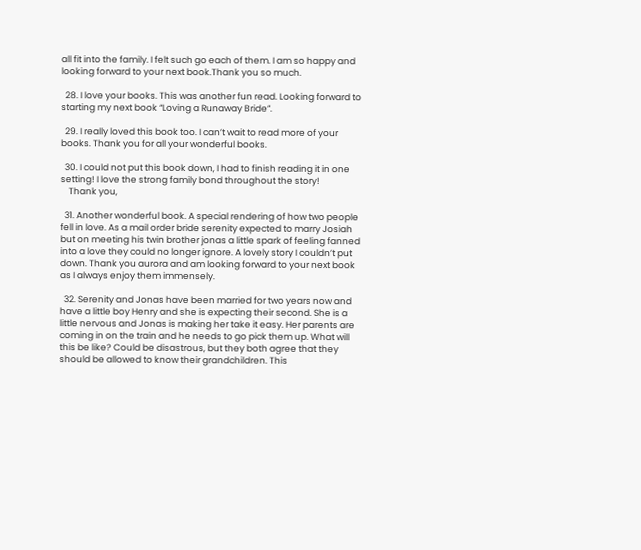all fit into the family. I felt such go each of them. I am so happy and looking forward to your next book.Thank you so much.

  28. I love your books. This was another fun read. Looking forward to starting my next book “Loving a Runaway Bride”.

  29. I really loved this book too. I can’t wait to read more of your books. Thank you for all your wonderful books.

  30. I could not put this book down, I had to finish reading it in one setting! I love the strong family bond throughout the story!
    Thank you,

  31. Another wonderful book. A special rendering of how two people fell in love. As a mail order bride serenity expected to marry Josiah but on meeting his twin brother jonas a little spark of feeling fanned into a love they could no longer ignore. A lovely story I couldn’t put down. Thank you aurora and am looking forward to your next book as I always enjoy them immensely.

  32. Serenity and Jonas have been married for two years now and have a little boy Henry and she is expecting their second. She is a little nervous and Jonas is making her take it easy. Her parents are coming in on the train and he needs to go pick them up. What will this be like? Could be disastrous, but they both agree that they should be allowed to know their grandchildren. This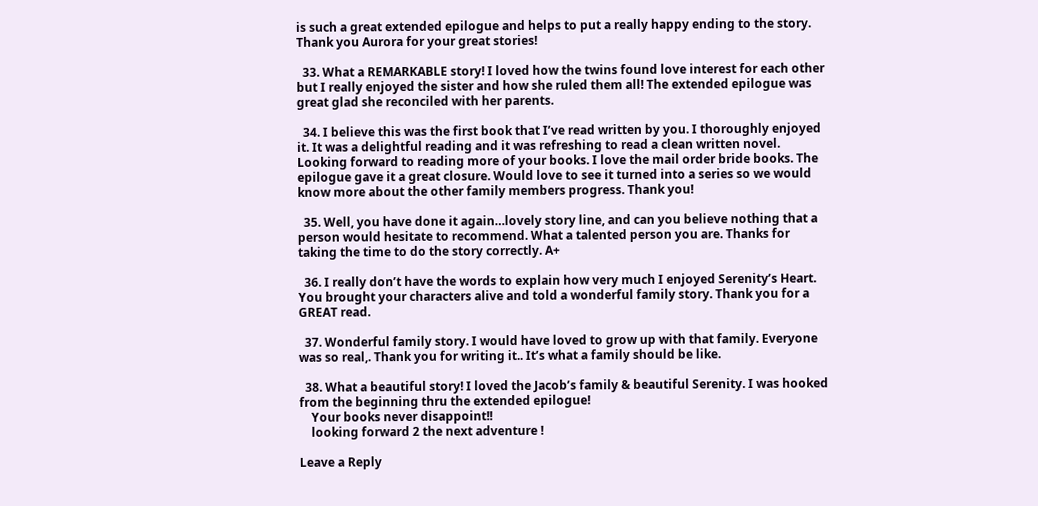is such a great extended epilogue and helps to put a really happy ending to the story. Thank you Aurora for your great stories!

  33. What a REMARKABLE story! I loved how the twins found love interest for each other but I really enjoyed the sister and how she ruled them all! The extended epilogue was great glad she reconciled with her parents.

  34. I believe this was the first book that I’ve read written by you. I thoroughly enjoyed it. It was a delightful reading and it was refreshing to read a clean written novel. Looking forward to reading more of your books. I love the mail order bride books. The epilogue gave it a great closure. Would love to see it turned into a series so we would know more about the other family members progress. Thank you!

  35. Well, you have done it again…lovely story line, and can you believe nothing that a person would hesitate to recommend. What a talented person you are. Thanks for taking the time to do the story correctly. A+

  36. I really don’t have the words to explain how very much I enjoyed Serenity’s Heart. You brought your characters alive and told a wonderful family story. Thank you for a GREAT read.

  37. Wonderful family story. I would have loved to grow up with that family. Everyone was so real,. Thank you for writing it.. It’s what a family should be like.

  38. What a beautiful story! I loved the Jacob’s family & beautiful Serenity. I was hooked from the beginning thru the extended epilogue!
    Your books never disappoint!!
    looking forward 2 the next adventure !

Leave a Reply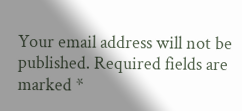Your email address will not be published. Required fields are marked *